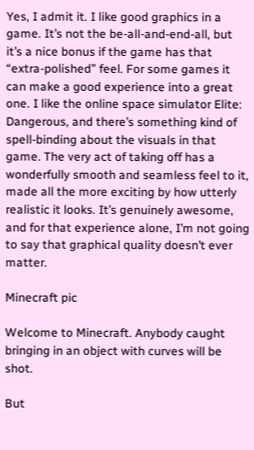Yes, I admit it. I like good graphics in a game. It’s not the be-all-and-end-all, but it’s a nice bonus if the game has that “extra-polished” feel. For some games it can make a good experience into a great one. I like the online space simulator Elite: Dangerous, and there’s something kind of spell-binding about the visuals in that game. The very act of taking off has a wonderfully smooth and seamless feel to it, made all the more exciting by how utterly realistic it looks. It’s genuinely awesome, and for that experience alone, I’m not going to say that graphical quality doesn’t ever matter.

Minecraft pic

Welcome to Minecraft. Anybody caught bringing in an object with curves will be shot.

But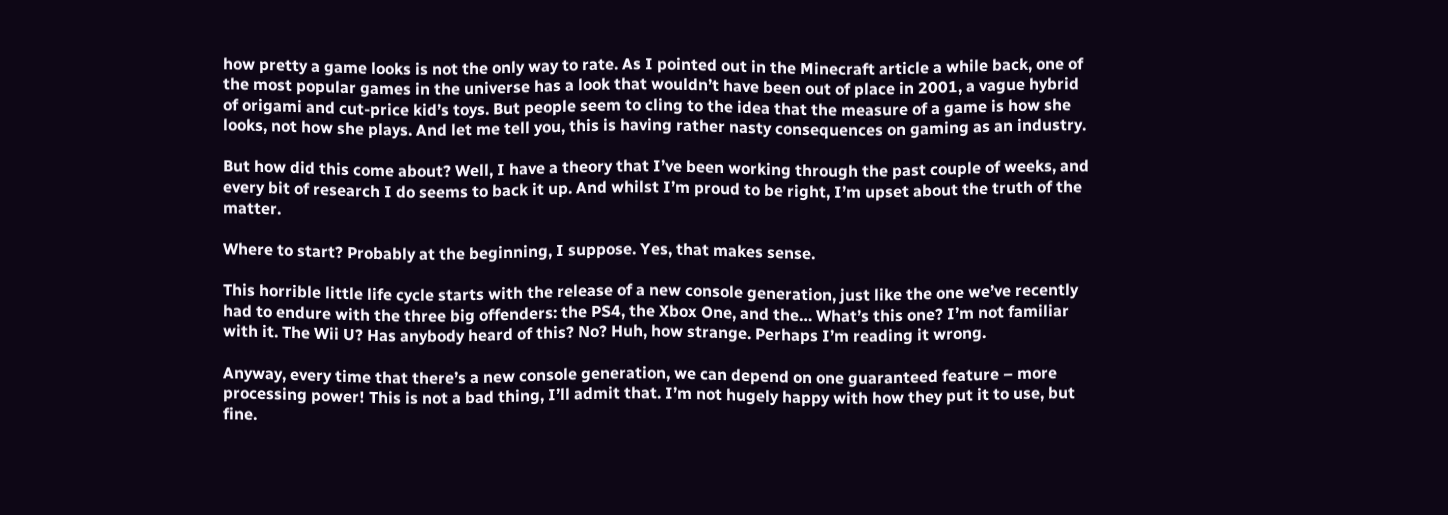how pretty a game looks is not the only way to rate. As I pointed out in the Minecraft article a while back, one of the most popular games in the universe has a look that wouldn’t have been out of place in 2001, a vague hybrid of origami and cut-price kid’s toys. But people seem to cling to the idea that the measure of a game is how she looks, not how she plays. And let me tell you, this is having rather nasty consequences on gaming as an industry.

But how did this come about? Well, I have a theory that I’ve been working through the past couple of weeks, and every bit of research I do seems to back it up. And whilst I’m proud to be right, I’m upset about the truth of the matter.

Where to start? Probably at the beginning, I suppose. Yes, that makes sense.

This horrible little life cycle starts with the release of a new console generation, just like the one we’ve recently had to endure with the three big offenders: the PS4, the Xbox One, and the… What’s this one? I’m not familiar with it. The Wii U? Has anybody heard of this? No? Huh, how strange. Perhaps I’m reading it wrong.

Anyway, every time that there’s a new console generation, we can depend on one guaranteed feature – more processing power! This is not a bad thing, I’ll admit that. I’m not hugely happy with how they put it to use, but fine.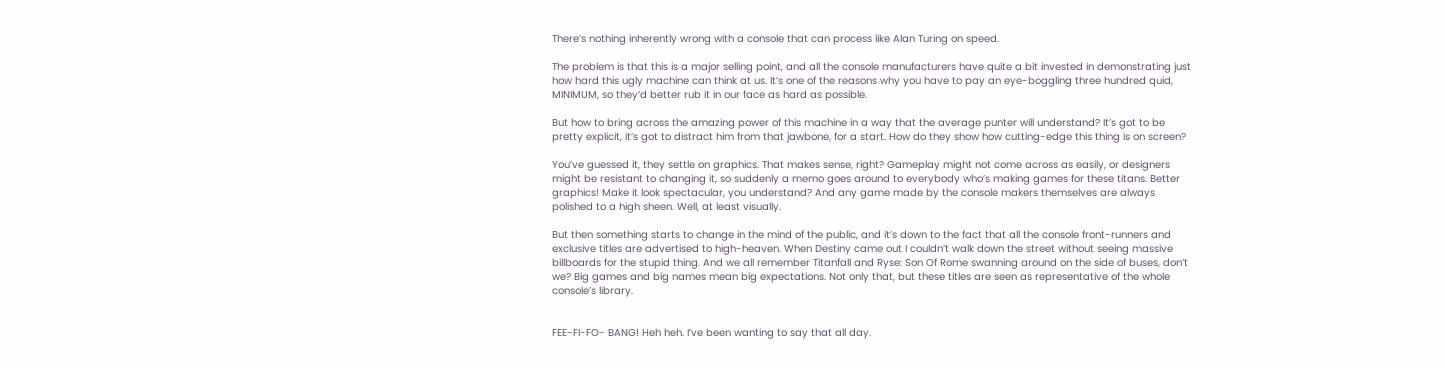There’s nothing inherently wrong with a console that can process like Alan Turing on speed.

The problem is that this is a major selling point, and all the console manufacturers have quite a bit invested in demonstrating just how hard this ugly machine can think at us. It’s one of the reasons why you have to pay an eye-boggling three hundred quid, MINIMUM, so they’d better rub it in our face as hard as possible.

But how to bring across the amazing power of this machine in a way that the average punter will understand? It’s got to be pretty explicit, it’s got to distract him from that jawbone, for a start. How do they show how cutting-edge this thing is on screen?

You’ve guessed it, they settle on graphics. That makes sense, right? Gameplay might not come across as easily, or designers might be resistant to changing it, so suddenly a memo goes around to everybody who’s making games for these titans. Better graphics! Make it look spectacular, you understand? And any game made by the console makers themselves are always polished to a high sheen. Well, at least visually.

But then something starts to change in the mind of the public, and it’s down to the fact that all the console front-runners and exclusive titles are advertised to high-heaven. When Destiny came out I couldn’t walk down the street without seeing massive billboards for the stupid thing. And we all remember Titanfall and Ryse: Son Of Rome swanning around on the side of buses, don’t we? Big games and big names mean big expectations. Not only that, but these titles are seen as representative of the whole console’s library.


FEE-FI-FO- BANG! Heh heh. I’ve been wanting to say that all day.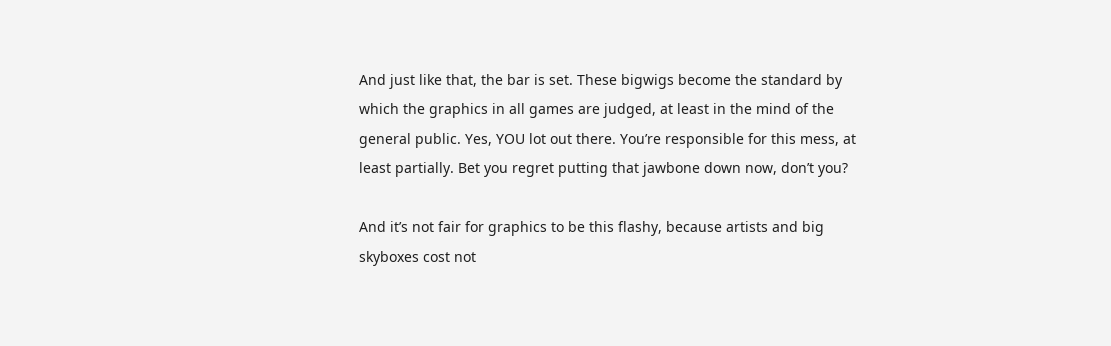And just like that, the bar is set. These bigwigs become the standard by which the graphics in all games are judged, at least in the mind of the general public. Yes, YOU lot out there. You’re responsible for this mess, at least partially. Bet you regret putting that jawbone down now, don’t you?

And it’s not fair for graphics to be this flashy, because artists and big skyboxes cost not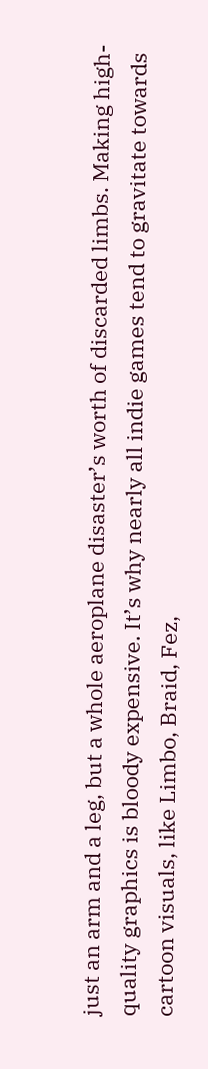just an arm and a leg, but a whole aeroplane disaster’s worth of discarded limbs. Making high-quality graphics is bloody expensive. It’s why nearly all indie games tend to gravitate towards cartoon visuals, like Limbo, Braid, Fez,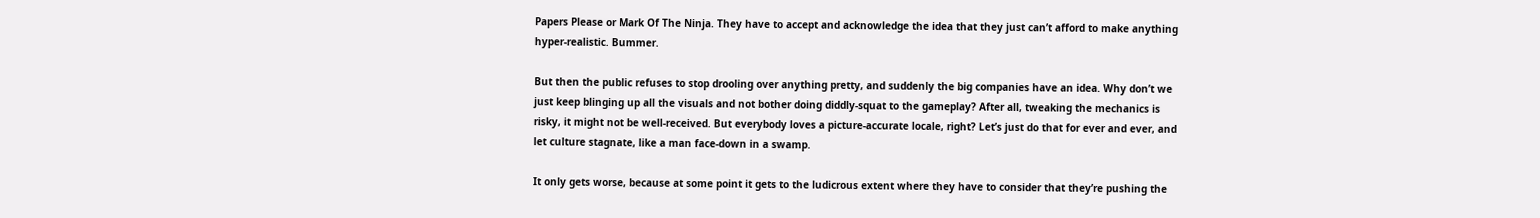Papers Please or Mark Of The Ninja. They have to accept and acknowledge the idea that they just can’t afford to make anything hyper-realistic. Bummer.

But then the public refuses to stop drooling over anything pretty, and suddenly the big companies have an idea. Why don’t we just keep blinging up all the visuals and not bother doing diddly-squat to the gameplay? After all, tweaking the mechanics is risky, it might not be well-received. But everybody loves a picture-accurate locale, right? Let’s just do that for ever and ever, and let culture stagnate, like a man face-down in a swamp.

It only gets worse, because at some point it gets to the ludicrous extent where they have to consider that they’re pushing the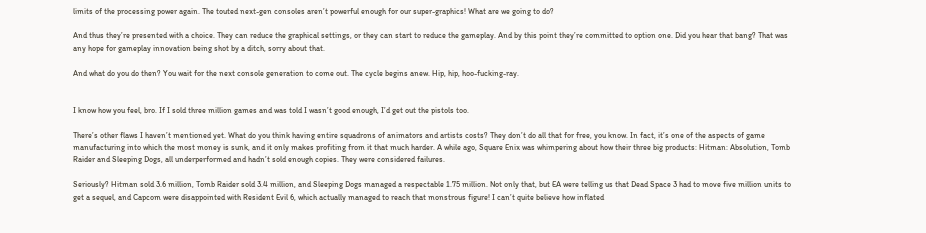limits of the processing power again. The touted next-gen consoles aren’t powerful enough for our super-graphics! What are we going to do?

And thus they’re presented with a choice. They can reduce the graphical settings, or they can start to reduce the gameplay. And by this point they’re committed to option one. Did you hear that bang? That was any hope for gameplay innovation being shot by a ditch, sorry about that.

And what do you do then? You wait for the next console generation to come out. The cycle begins anew. Hip, hip, hoo-fucking-ray.


I know how you feel, bro. If I sold three million games and was told I wasn’t good enough, I’d get out the pistols too.

There’s other flaws I haven’t mentioned yet. What do you think having entire squadrons of animators and artists costs? They don’t do all that for free, you know. In fact, it’s one of the aspects of game manufacturing into which the most money is sunk, and it only makes profiting from it that much harder. A while ago, Square Enix was whimpering about how their three big products: Hitman: Absolution, Tomb Raider and Sleeping Dogs, all underperformed and hadn’t sold enough copies. They were considered failures.

Seriously? Hitman sold 3.6 million, Tomb Raider sold 3.4 million, and Sleeping Dogs managed a respectable 1.75 million. Not only that, but EA were telling us that Dead Space 3 had to move five million units to get a sequel, and Capcom were disappointed with Resident Evil 6, which actually managed to reach that monstrous figure! I can’t quite believe how inflated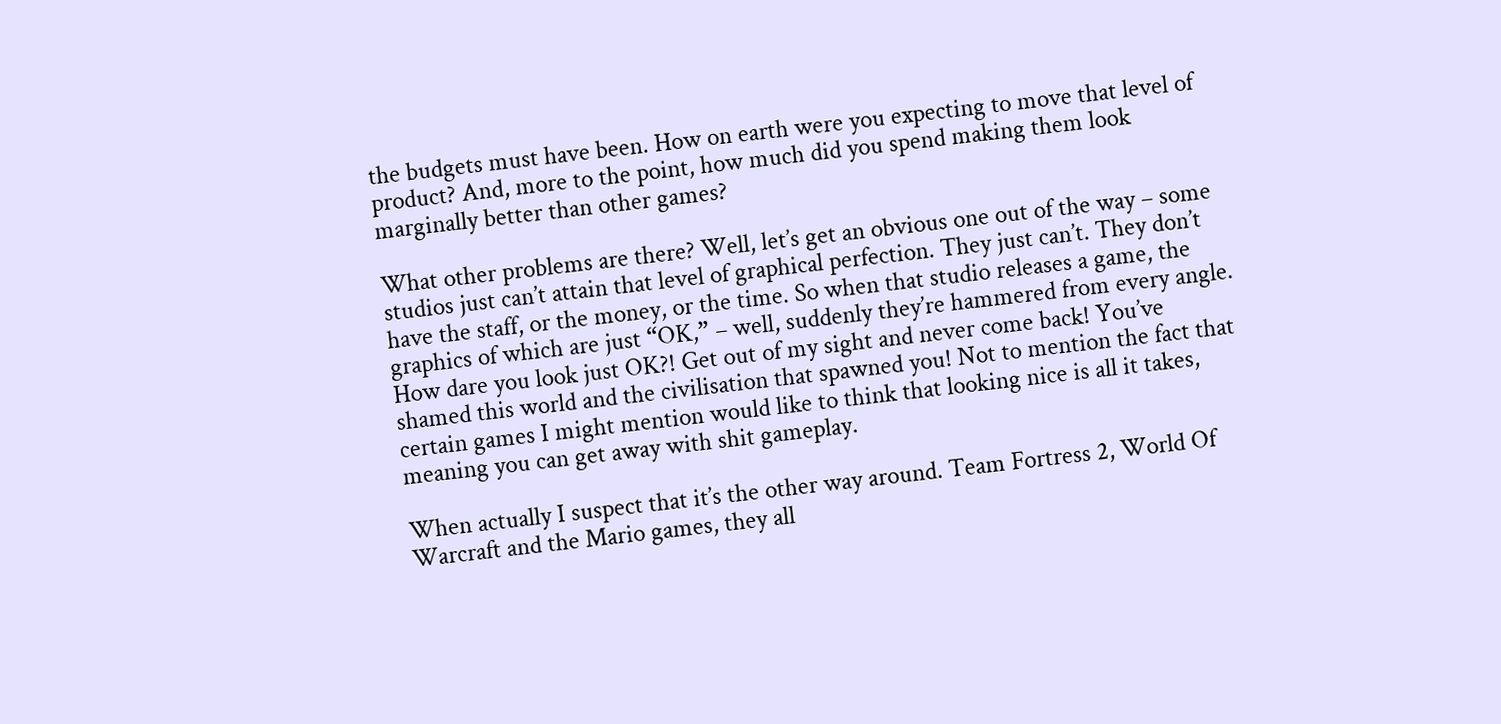the budgets must have been. How on earth were you expecting to move that level of product? And, more to the point, how much did you spend making them look marginally better than other games?

What other problems are there? Well, let’s get an obvious one out of the way – some studios just can’t attain that level of graphical perfection. They just can’t. They don’t have the staff, or the money, or the time. So when that studio releases a game, the graphics of which are just “OK,” – well, suddenly they’re hammered from every angle. How dare you look just OK?! Get out of my sight and never come back! You’ve shamed this world and the civilisation that spawned you! Not to mention the fact that certain games I might mention would like to think that looking nice is all it takes, meaning you can get away with shit gameplay.

When actually I suspect that it’s the other way around. Team Fortress 2, World Of Warcraft and the Mario games, they all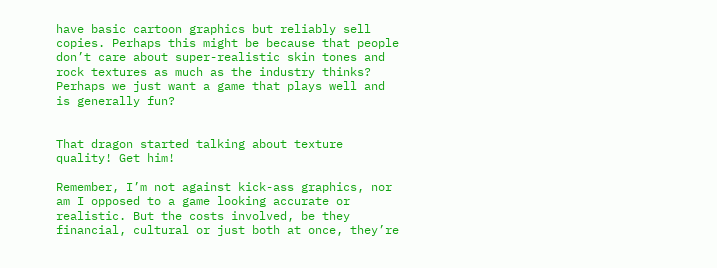have basic cartoon graphics but reliably sell copies. Perhaps this might be because that people don’t care about super-realistic skin tones and rock textures as much as the industry thinks? Perhaps we just want a game that plays well and is generally fun?


That dragon started talking about texture quality! Get him!

Remember, I’m not against kick-ass graphics, nor am I opposed to a game looking accurate or realistic. But the costs involved, be they financial, cultural or just both at once, they’re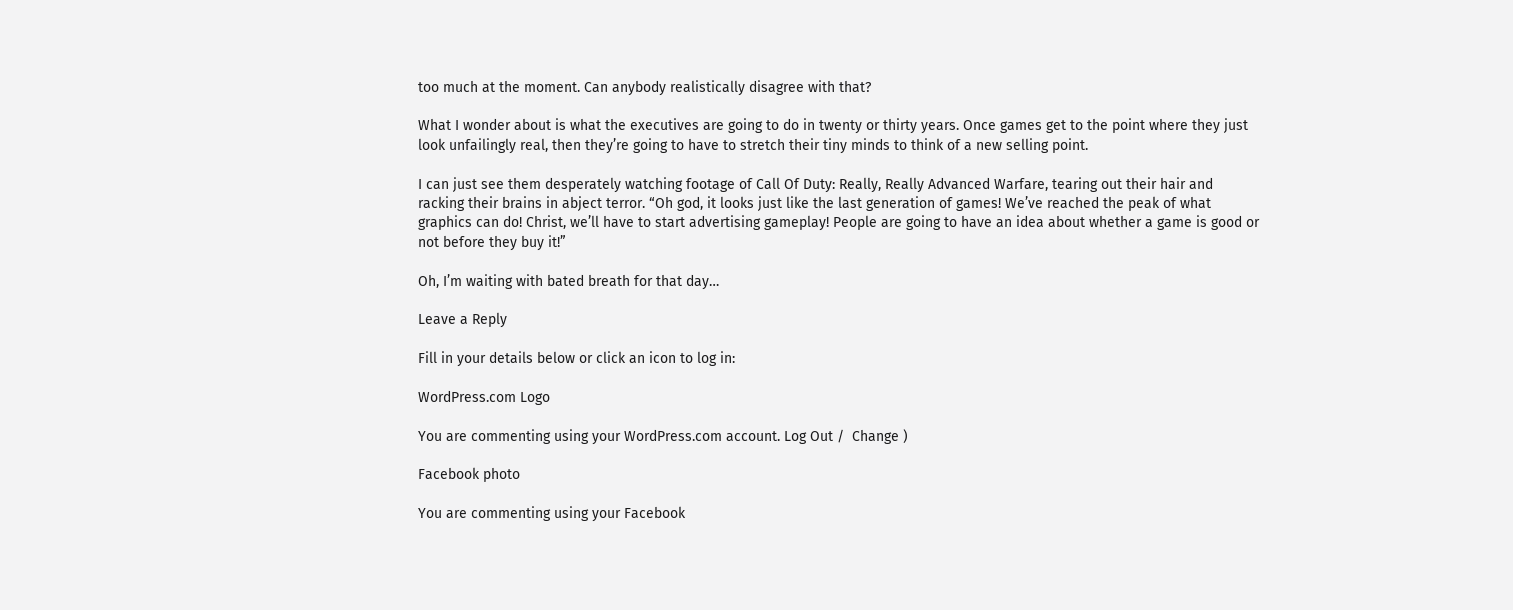too much at the moment. Can anybody realistically disagree with that?

What I wonder about is what the executives are going to do in twenty or thirty years. Once games get to the point where they just look unfailingly real, then they’re going to have to stretch their tiny minds to think of a new selling point.

I can just see them desperately watching footage of Call Of Duty: Really, Really Advanced Warfare, tearing out their hair and racking their brains in abject terror. “Oh god, it looks just like the last generation of games! We’ve reached the peak of what graphics can do! Christ, we’ll have to start advertising gameplay! People are going to have an idea about whether a game is good or not before they buy it!”

Oh, I’m waiting with bated breath for that day…

Leave a Reply

Fill in your details below or click an icon to log in:

WordPress.com Logo

You are commenting using your WordPress.com account. Log Out /  Change )

Facebook photo

You are commenting using your Facebook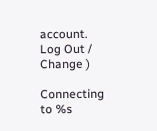account. Log Out /  Change )

Connecting to %s